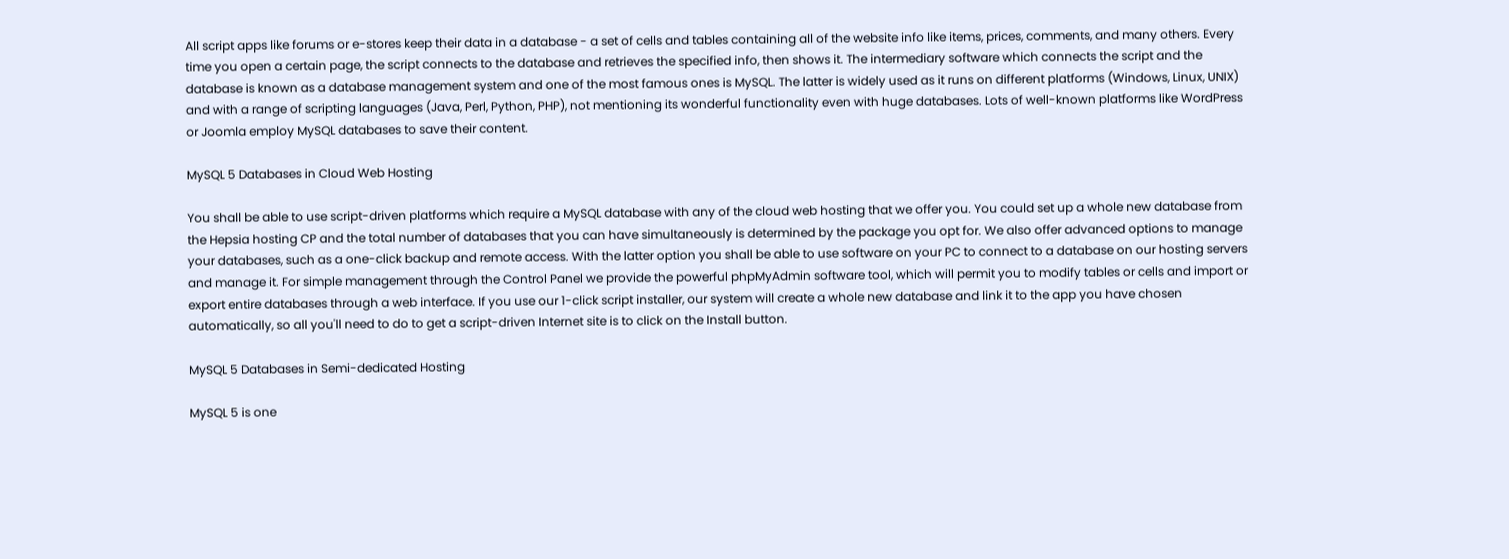All script apps like forums or e-stores keep their data in a database - a set of cells and tables containing all of the website info like items, prices, comments, and many others. Every time you open a certain page, the script connects to the database and retrieves the specified info, then shows it. The intermediary software which connects the script and the database is known as a database management system and one of the most famous ones is MySQL. The latter is widely used as it runs on different platforms (Windows, Linux, UNIX) and with a range of scripting languages (Java, Perl, Python, PHP), not mentioning its wonderful functionality even with huge databases. Lots of well-known platforms like WordPress or Joomla employ MySQL databases to save their content.

MySQL 5 Databases in Cloud Web Hosting

You shall be able to use script-driven platforms which require a MySQL database with any of the cloud web hosting that we offer you. You could set up a whole new database from the Hepsia hosting CP and the total number of databases that you can have simultaneously is determined by the package you opt for. We also offer advanced options to manage your databases, such as a one-click backup and remote access. With the latter option you shall be able to use software on your PC to connect to a database on our hosting servers and manage it. For simple management through the Control Panel we provide the powerful phpMyAdmin software tool, which will permit you to modify tables or cells and import or export entire databases through a web interface. If you use our 1-click script installer, our system will create a whole new database and link it to the app you have chosen automatically, so all you'll need to do to get a script-driven Internet site is to click on the Install button.

MySQL 5 Databases in Semi-dedicated Hosting

MySQL 5 is one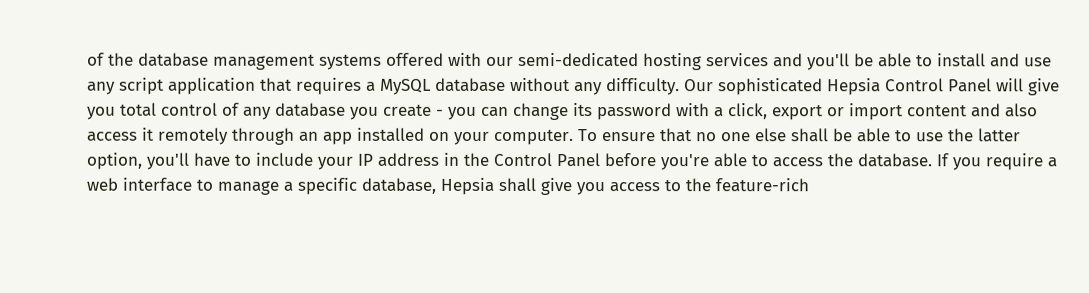of the database management systems offered with our semi-dedicated hosting services and you'll be able to install and use any script application that requires a MySQL database without any difficulty. Our sophisticated Hepsia Control Panel will give you total control of any database you create - you can change its password with a click, export or import content and also access it remotely through an app installed on your computer. To ensure that no one else shall be able to use the latter option, you'll have to include your IP address in the Control Panel before you're able to access the database. If you require a web interface to manage a specific database, Hepsia shall give you access to the feature-rich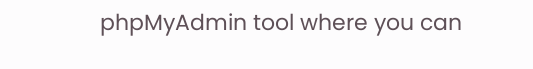phpMyAdmin tool where you can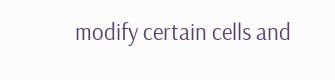modify certain cells and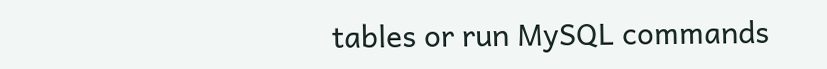tables or run MySQL commands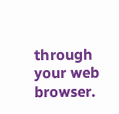through your web browser.